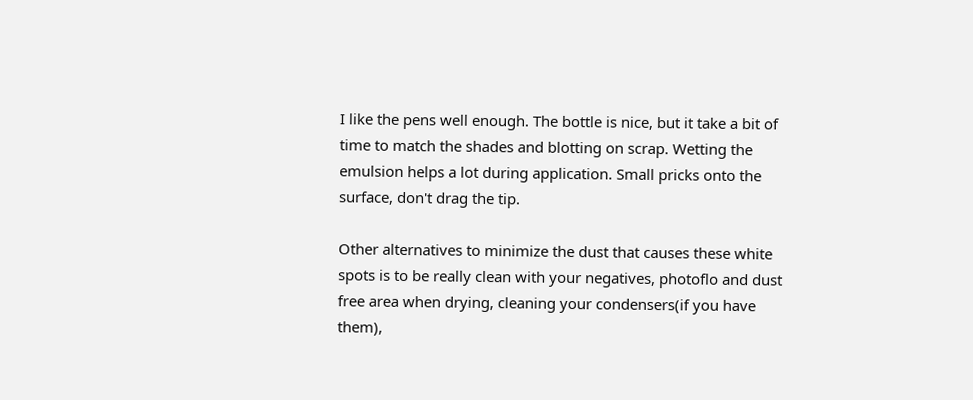I like the pens well enough. The bottle is nice, but it take a bit of time to match the shades and blotting on scrap. Wetting the emulsion helps a lot during application. Small pricks onto the surface, don't drag the tip.

Other alternatives to minimize the dust that causes these white spots is to be really clean with your negatives, photoflo and dust free area when drying, cleaning your condensers(if you have them),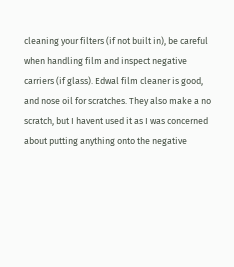cleaning your filters (if not built in), be careful when handling film and inspect negative carriers (if glass). Edwal film cleaner is good, and nose oil for scratches. They also make a no scratch, but I havent used it as I was concerned about putting anything onto the negative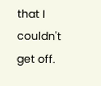that I couldn't get off.